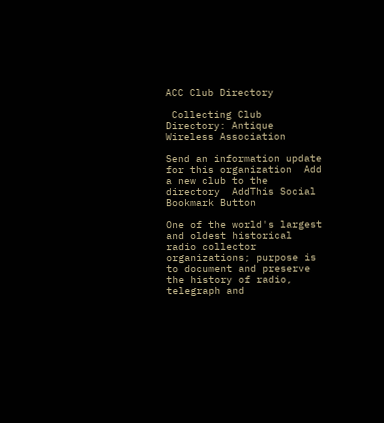ACC Club Directory

 Collecting Club Directory: Antique Wireless Association

Send an information update for this organization  Add a new club to the directory  AddThis Social Bookmark Button

One of the world's largest and oldest historical radio collector organizations; purpose is to document and preserve the history of radio, telegraph and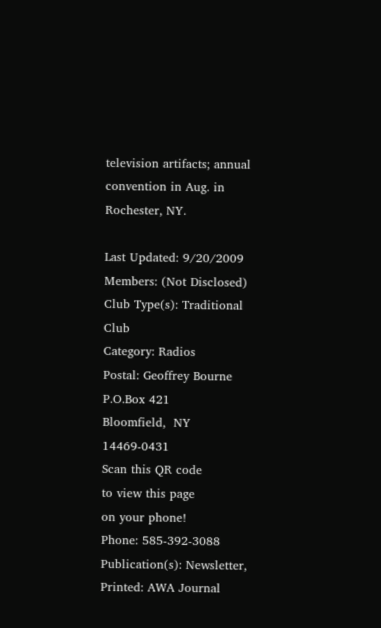television artifacts; annual convention in Aug. in Rochester, NY.

Last Updated: 9/20/2009
Members: (Not Disclosed)
Club Type(s): Traditional Club
Category: Radios
Postal: Geoffrey Bourne
P.O.Box 421
Bloomfield,  NY  14469-0431
Scan this QR code
to view this page
on your phone!
Phone: 585-392-3088
Publication(s): Newsletter, Printed: AWA Journal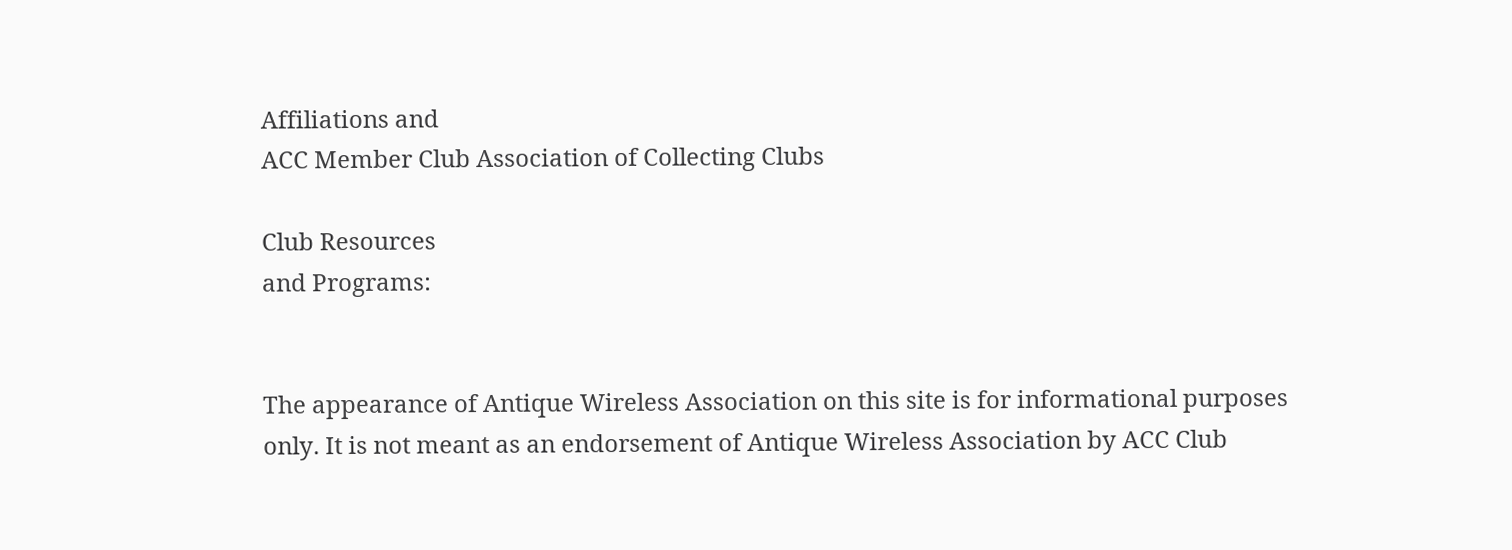Affiliations and
ACC Member Club Association of Collecting Clubs

Club Resources
and Programs:


The appearance of Antique Wireless Association on this site is for informational purposes only. It is not meant as an endorsement of Antique Wireless Association by ACC Club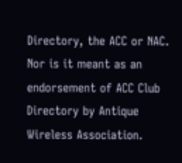Directory, the ACC or NAC. Nor is it meant as an endorsement of ACC Club Directory by Antique Wireless Association.